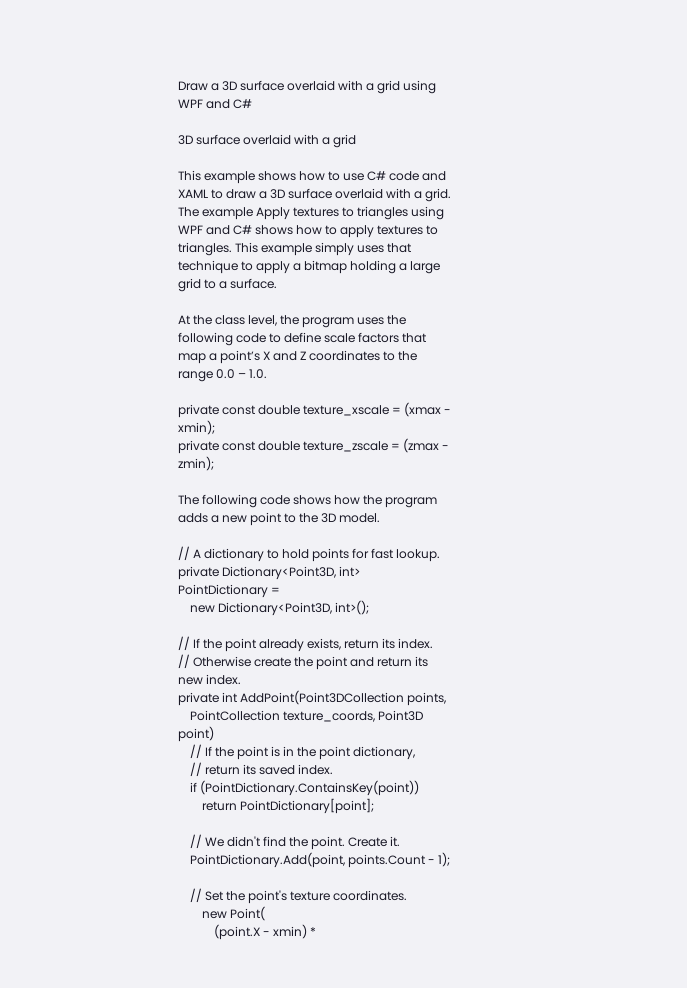Draw a 3D surface overlaid with a grid using WPF and C#

3D surface overlaid with a grid

This example shows how to use C# code and XAML to draw a 3D surface overlaid with a grid. The example Apply textures to triangles using WPF and C# shows how to apply textures to triangles. This example simply uses that technique to apply a bitmap holding a large grid to a surface.

At the class level, the program uses the following code to define scale factors that map a point’s X and Z coordinates to the range 0.0 – 1.0.

private const double texture_xscale = (xmax - xmin);
private const double texture_zscale = (zmax - zmin);

The following code shows how the program adds a new point to the 3D model.

// A dictionary to hold points for fast lookup.
private Dictionary<Point3D, int> PointDictionary =
    new Dictionary<Point3D, int>();

// If the point already exists, return its index.
// Otherwise create the point and return its new index.
private int AddPoint(Point3DCollection points,
    PointCollection texture_coords, Point3D point)
    // If the point is in the point dictionary,
    // return its saved index.
    if (PointDictionary.ContainsKey(point))
        return PointDictionary[point];

    // We didn't find the point. Create it.
    PointDictionary.Add(point, points.Count - 1);

    // Set the point's texture coordinates.
        new Point(
            (point.X - xmin) *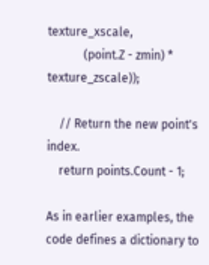texture_xscale,
            (point.Z - zmin) * texture_zscale));

    // Return the new point's index.
    return points.Count - 1;

As in earlier examples, the code defines a dictionary to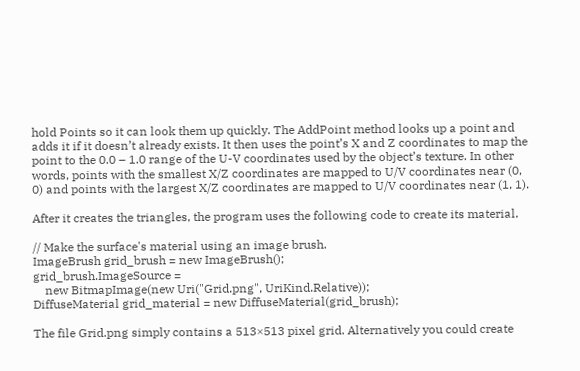hold Points so it can look them up quickly. The AddPoint method looks up a point and adds it if it doesn’t already exists. It then uses the point’s X and Z coordinates to map the point to the 0.0 – 1.0 range of the U-V coordinates used by the object’s texture. In other words, points with the smallest X/Z coordinates are mapped to U/V coordinates near (0, 0) and points with the largest X/Z coordinates are mapped to U/V coordinates near (1, 1).

After it creates the triangles, the program uses the following code to create its material.

// Make the surface's material using an image brush.
ImageBrush grid_brush = new ImageBrush();
grid_brush.ImageSource =
    new BitmapImage(new Uri("Grid.png", UriKind.Relative));
DiffuseMaterial grid_material = new DiffuseMaterial(grid_brush);

The file Grid.png simply contains a 513×513 pixel grid. Alternatively you could create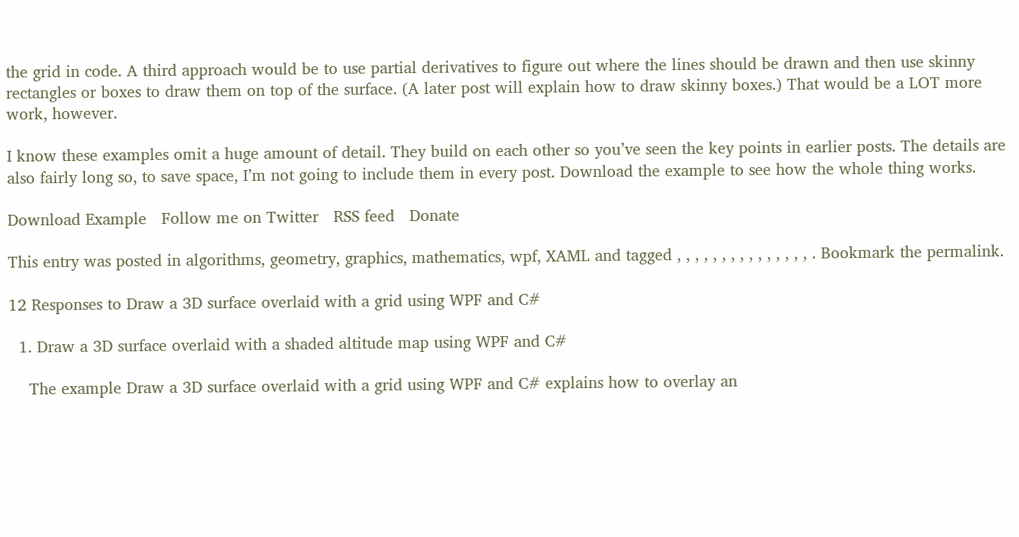the grid in code. A third approach would be to use partial derivatives to figure out where the lines should be drawn and then use skinny rectangles or boxes to draw them on top of the surface. (A later post will explain how to draw skinny boxes.) That would be a LOT more work, however.

I know these examples omit a huge amount of detail. They build on each other so you’ve seen the key points in earlier posts. The details are also fairly long so, to save space, I’m not going to include them in every post. Download the example to see how the whole thing works.

Download Example   Follow me on Twitter   RSS feed   Donate

This entry was posted in algorithms, geometry, graphics, mathematics, wpf, XAML and tagged , , , , , , , , , , , , , , , . Bookmark the permalink.

12 Responses to Draw a 3D surface overlaid with a grid using WPF and C#

  1. Draw a 3D surface overlaid with a shaded altitude map using WPF and C#

    The example Draw a 3D surface overlaid with a grid using WPF and C# explains how to overlay an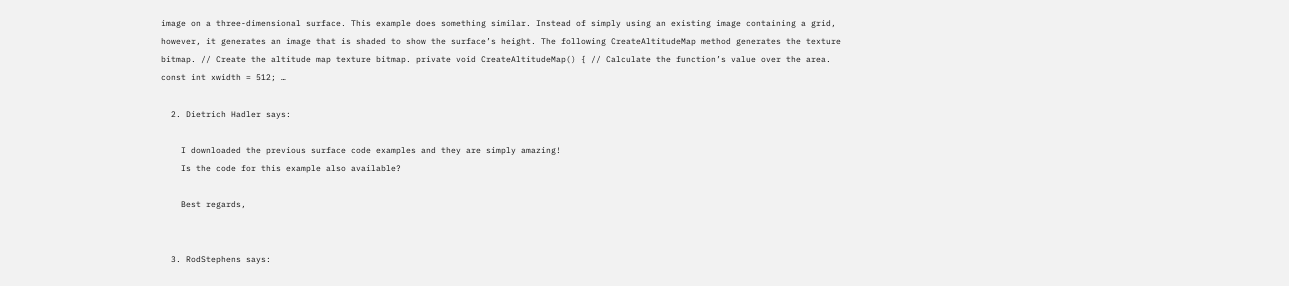image on a three-dimensional surface. This example does something similar. Instead of simply using an existing image containing a grid, however, it generates an image that is shaded to show the surface’s height. The following CreateAltitudeMap method generates the texture bitmap. // Create the altitude map texture bitmap. private void CreateAltitudeMap() { // Calculate the function’s value over the area. const int xwidth = 512; …

  2. Dietrich Hadler says:

    I downloaded the previous surface code examples and they are simply amazing!
    Is the code for this example also available?

    Best regards,


  3. RodStephens says: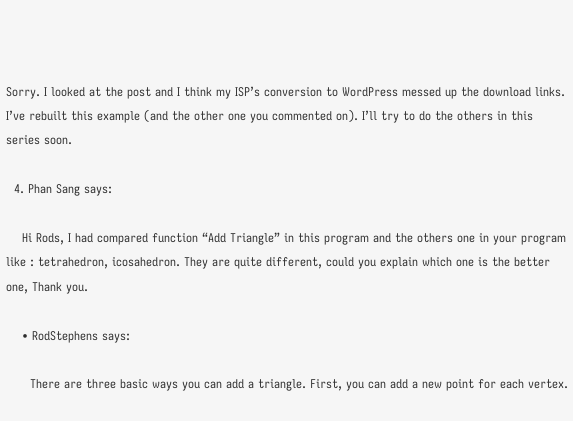Sorry. I looked at the post and I think my ISP’s conversion to WordPress messed up the download links. I’ve rebuilt this example (and the other one you commented on). I’ll try to do the others in this series soon.

  4. Phan Sang says:

    Hi Rods, I had compared function “Add Triangle” in this program and the others one in your program like : tetrahedron, icosahedron. They are quite different, could you explain which one is the better one, Thank you.

    • RodStephens says:

      There are three basic ways you can add a triangle. First, you can add a new point for each vertex.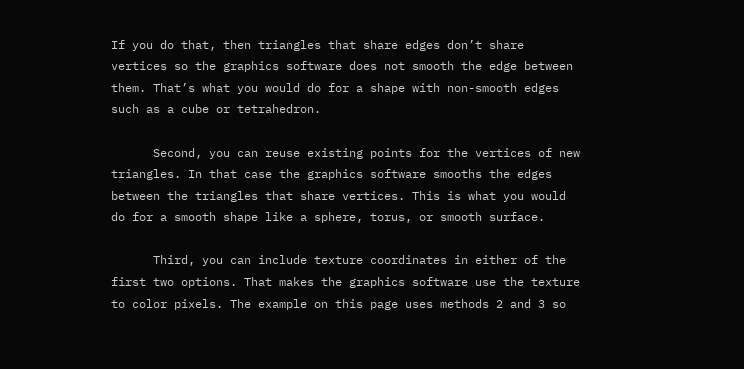If you do that, then triangles that share edges don’t share vertices so the graphics software does not smooth the edge between them. That’s what you would do for a shape with non-smooth edges such as a cube or tetrahedron.

      Second, you can reuse existing points for the vertices of new triangles. In that case the graphics software smooths the edges between the triangles that share vertices. This is what you would do for a smooth shape like a sphere, torus, or smooth surface.

      Third, you can include texture coordinates in either of the first two options. That makes the graphics software use the texture to color pixels. The example on this page uses methods 2 and 3 so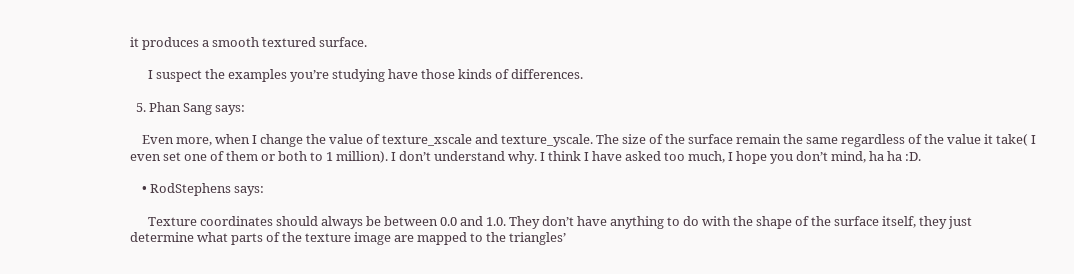it produces a smooth textured surface.

      I suspect the examples you’re studying have those kinds of differences.

  5. Phan Sang says:

    Even more, when I change the value of texture_xscale and texture_yscale. The size of the surface remain the same regardless of the value it take( I even set one of them or both to 1 million). I don’t understand why. I think I have asked too much, I hope you don’t mind, ha ha :D.

    • RodStephens says:

      Texture coordinates should always be between 0.0 and 1.0. They don’t have anything to do with the shape of the surface itself, they just determine what parts of the texture image are mapped to the triangles’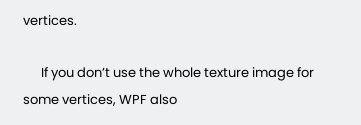vertices.

      If you don’t use the whole texture image for some vertices, WPF also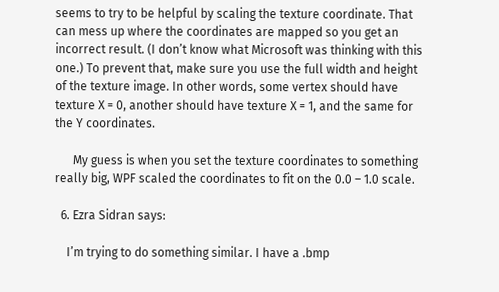seems to try to be helpful by scaling the texture coordinate. That can mess up where the coordinates are mapped so you get an incorrect result. (I don’t know what Microsoft was thinking with this one.) To prevent that, make sure you use the full width and height of the texture image. In other words, some vertex should have texture X = 0, another should have texture X = 1, and the same for the Y coordinates.

      My guess is when you set the texture coordinates to something really big, WPF scaled the coordinates to fit on the 0.0 – 1.0 scale.

  6. Ezra Sidran says:

    I’m trying to do something similar. I have a .bmp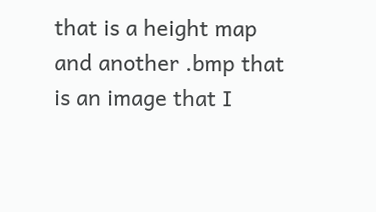that is a height map and another .bmp that is an image that I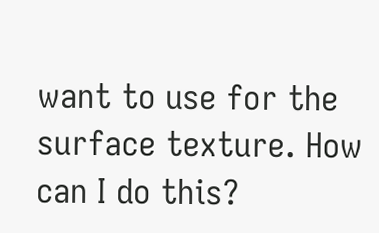want to use for the surface texture. How can I do this?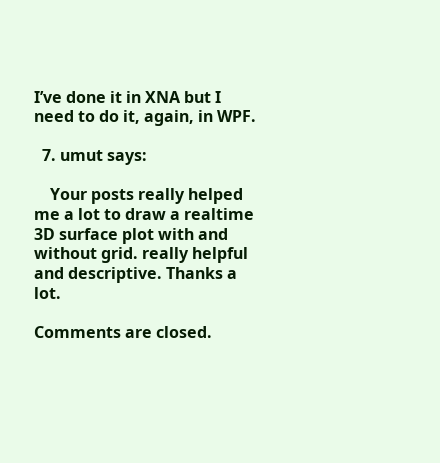I’ve done it in XNA but I need to do it, again, in WPF.

  7. umut says:

    Your posts really helped me a lot to draw a realtime 3D surface plot with and without grid. really helpful and descriptive. Thanks a lot.

Comments are closed.